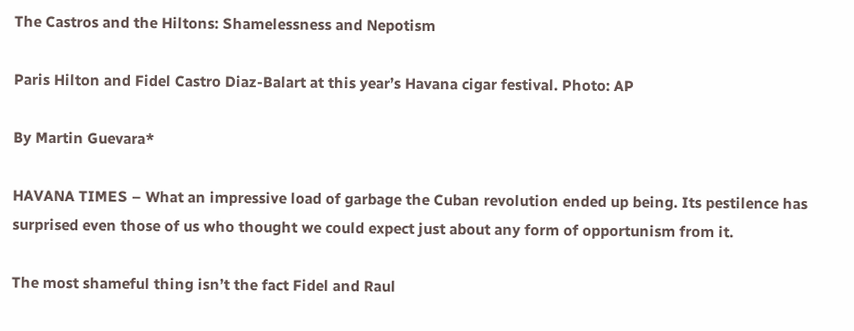The Castros and the Hiltons: Shamelessness and Nepotism

Paris Hilton and Fidel Castro Diaz-Balart at this year’s Havana cigar festival. Photo: AP

By Martin Guevara*

HAVANA TIMES – What an impressive load of garbage the Cuban revolution ended up being. Its pestilence has surprised even those of us who thought we could expect just about any form of opportunism from it.

The most shameful thing isn’t the fact Fidel and Raul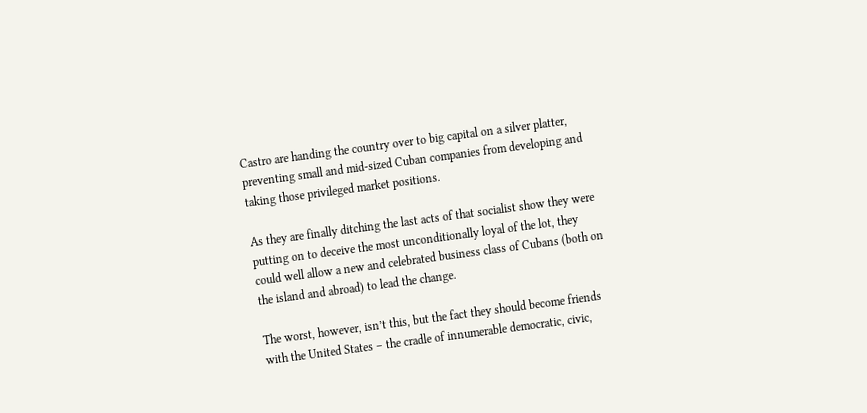Castro are handing the country over to big capital on a silver platter, preventing small and mid-sized Cuban companies from developing and taking those privileged market positions.

As they are finally ditching the last acts of that socialist show they were putting on to deceive the most unconditionally loyal of the lot, they could well allow a new and celebrated business class of Cubans (both on the island and abroad) to lead the change.

The worst, however, isn’t this, but the fact they should become friends with the United States – the cradle of innumerable democratic, civic,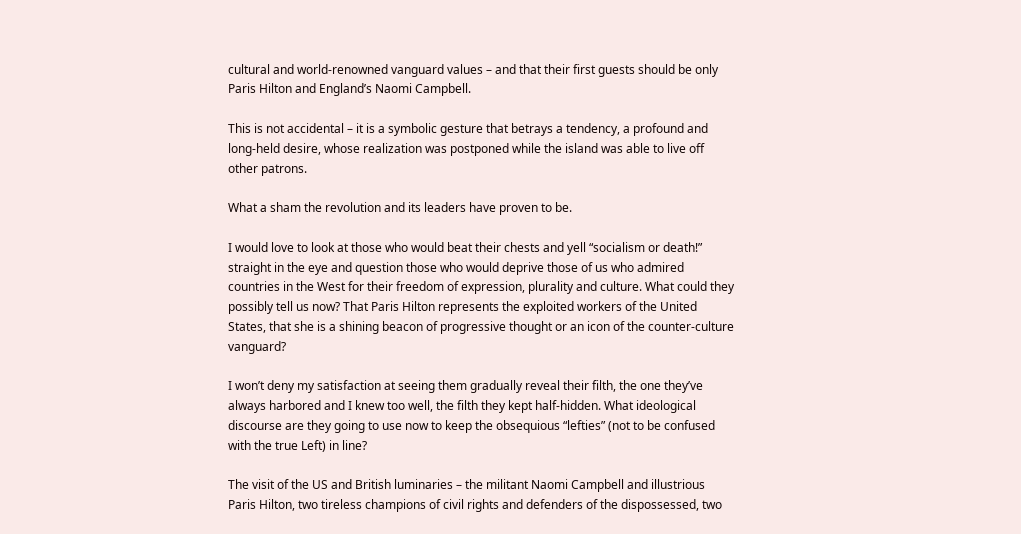cultural and world-renowned vanguard values – and that their first guests should be only Paris Hilton and England’s Naomi Campbell.

This is not accidental – it is a symbolic gesture that betrays a tendency, a profound and long-held desire, whose realization was postponed while the island was able to live off other patrons.

What a sham the revolution and its leaders have proven to be.

I would love to look at those who would beat their chests and yell “socialism or death!” straight in the eye and question those who would deprive those of us who admired countries in the West for their freedom of expression, plurality and culture. What could they possibly tell us now? That Paris Hilton represents the exploited workers of the United States, that she is a shining beacon of progressive thought or an icon of the counter-culture vanguard?

I won’t deny my satisfaction at seeing them gradually reveal their filth, the one they’ve always harbored and I knew too well, the filth they kept half-hidden. What ideological discourse are they going to use now to keep the obsequious “lefties” (not to be confused with the true Left) in line?

The visit of the US and British luminaries – the militant Naomi Campbell and illustrious Paris Hilton, two tireless champions of civil rights and defenders of the dispossessed, two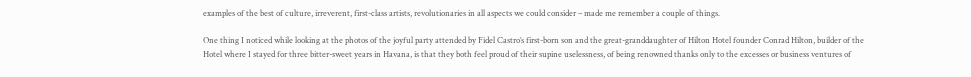examples of the best of culture, irreverent, first-class artists, revolutionaries in all aspects we could consider – made me remember a couple of things.

One thing I noticed while looking at the photos of the joyful party attended by Fidel Castro’s first-born son and the great-granddaughter of Hilton Hotel founder Conrad Hilton, builder of the Hotel where I stayed for three bitter-sweet years in Havana, is that they both feel proud of their supine uselessness, of being renowned thanks only to the excesses or business ventures of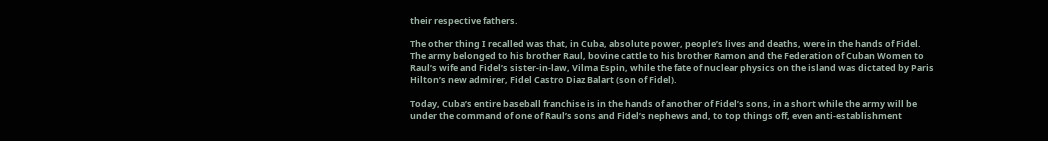their respective fathers.

The other thing I recalled was that, in Cuba, absolute power, people’s lives and deaths, were in the hands of Fidel. The army belonged to his brother Raul, bovine cattle to his brother Ramon and the Federation of Cuban Women to Raul’s wife and Fidel’s sister-in-law, Vilma Espin, while the fate of nuclear physics on the island was dictated by Paris Hilton’s new admirer, Fidel Castro Diaz Balart (son of Fidel).

Today, Cuba’s entire baseball franchise is in the hands of another of Fidel’s sons, in a short while the army will be under the command of one of Raul’s sons and Fidel’s nephews and, to top things off, even anti-establishment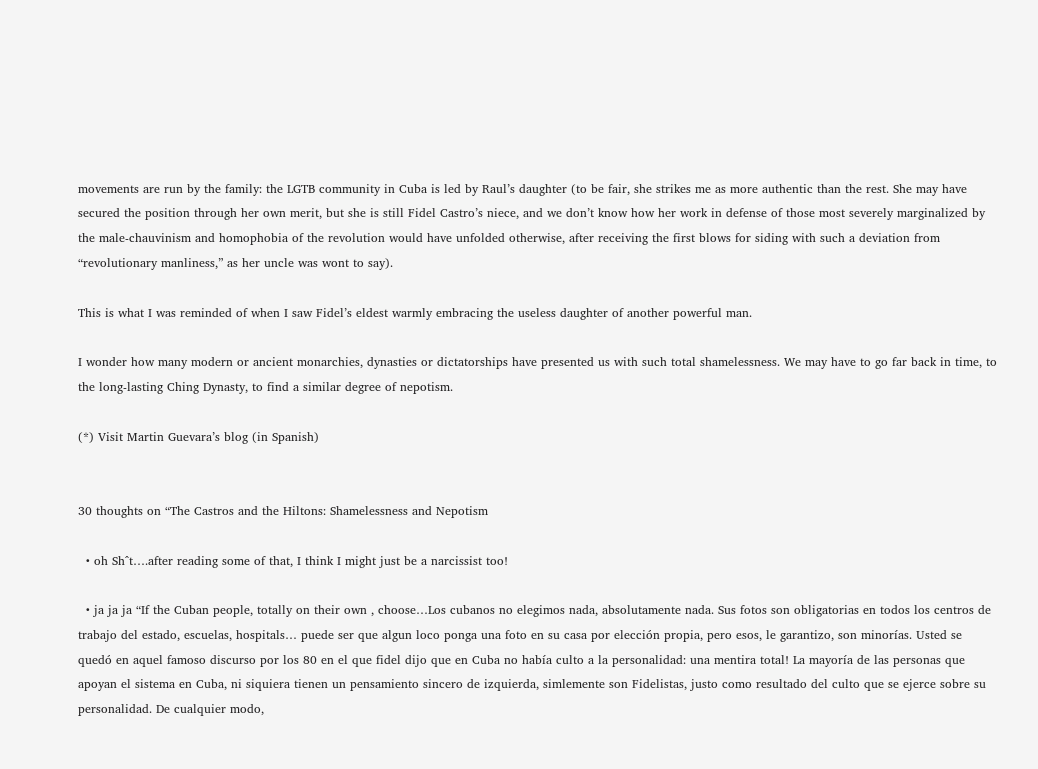movements are run by the family: the LGTB community in Cuba is led by Raul’s daughter (to be fair, she strikes me as more authentic than the rest. She may have secured the position through her own merit, but she is still Fidel Castro’s niece, and we don’t know how her work in defense of those most severely marginalized by the male-chauvinism and homophobia of the revolution would have unfolded otherwise, after receiving the first blows for siding with such a deviation from “revolutionary manliness,” as her uncle was wont to say).

This is what I was reminded of when I saw Fidel’s eldest warmly embracing the useless daughter of another powerful man.

I wonder how many modern or ancient monarchies, dynasties or dictatorships have presented us with such total shamelessness. We may have to go far back in time, to the long-lasting Ching Dynasty, to find a similar degree of nepotism.

(*) Visit Martin Guevara’s blog (in Spanish)


30 thoughts on “The Castros and the Hiltons: Shamelessness and Nepotism

  • oh Sh^t….after reading some of that, I think I might just be a narcissist too!

  • ja ja ja “If the Cuban people, totally on their own , choose…Los cubanos no elegimos nada, absolutamente nada. Sus fotos son obligatorias en todos los centros de trabajo del estado, escuelas, hospitals… puede ser que algun loco ponga una foto en su casa por elección propia, pero esos, le garantizo, son minorías. Usted se quedó en aquel famoso discurso por los 80 en el que fidel dijo que en Cuba no había culto a la personalidad: una mentira total! La mayoría de las personas que apoyan el sistema en Cuba, ni siquiera tienen un pensamiento sincero de izquierda, simlemente son Fidelistas, justo como resultado del culto que se ejerce sobre su personalidad. De cualquier modo,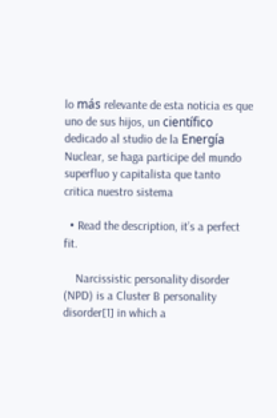lo más relevante de esta noticia es que uno de sus hijos, un científico dedicado al studio de la Energía Nuclear, se haga participe del mundo superfluo y capitalista que tanto critica nuestro sistema

  • Read the description, it’s a perfect fit.

    Narcissistic personality disorder (NPD) is a Cluster B personality disorder[1] in which a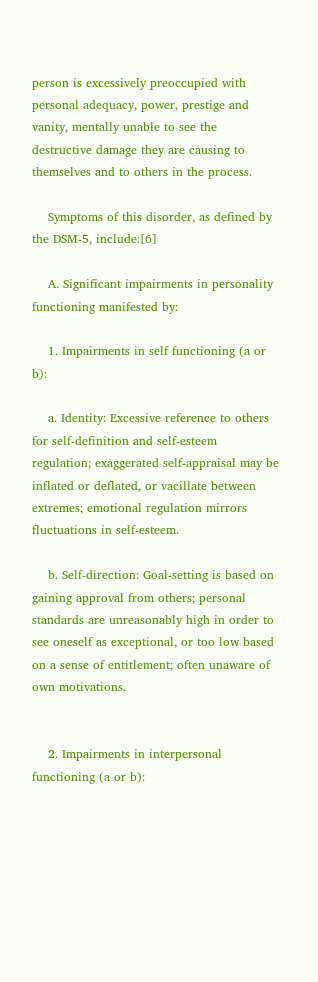person is excessively preoccupied with personal adequacy, power, prestige and vanity, mentally unable to see the destructive damage they are causing to themselves and to others in the process.

    Symptoms of this disorder, as defined by the DSM-5, include:[6]

    A. Significant impairments in personality functioning manifested by:

    1. Impairments in self functioning (a or b):

    a. Identity: Excessive reference to others for self-definition and self-esteem regulation; exaggerated self-appraisal may be inflated or deflated, or vacillate between extremes; emotional regulation mirrors fluctuations in self-esteem.

    b. Self-direction: Goal-setting is based on gaining approval from others; personal standards are unreasonably high in order to see oneself as exceptional, or too low based on a sense of entitlement; often unaware of own motivations.


    2. Impairments in interpersonal functioning (a or b):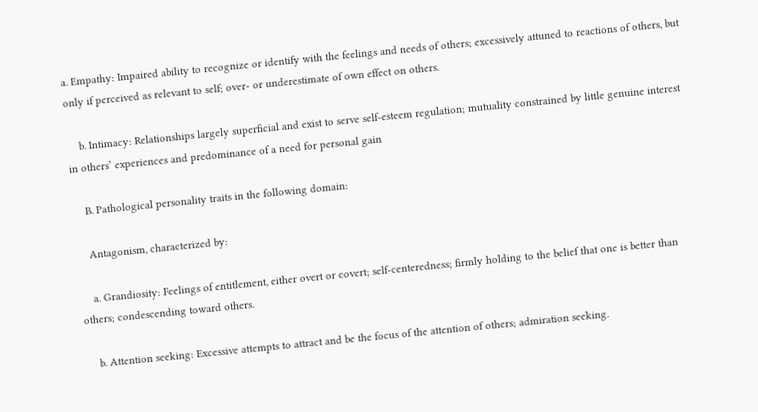a. Empathy: Impaired ability to recognize or identify with the feelings and needs of others; excessively attuned to reactions of others, but only if perceived as relevant to self; over- or underestimate of own effect on others.

    b. Intimacy: Relationships largely superficial and exist to serve self-esteem regulation; mutuality constrained by little genuine interest in others’ experiences and predominance of a need for personal gain

    B. Pathological personality traits in the following domain:

    Antagonism, characterized by:

    a. Grandiosity: Feelings of entitlement, either overt or covert; self-centeredness; firmly holding to the belief that one is better than others; condescending toward others.

    b. Attention seeking: Excessive attempts to attract and be the focus of the attention of others; admiration seeking.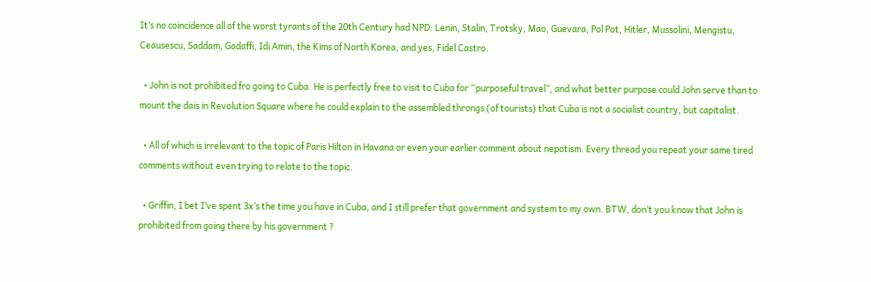It’s no coincidence all of the worst tyrants of the 20th Century had NPD: Lenin, Stalin, Trotsky, Mao, Guevara, Pol Pot, Hitler, Mussolini, Mengistu, Ceausescu, Saddam, Gadaffi, Idi Amin, the Kims of North Korea, and yes, Fidel Castro.

  • John is not prohibited fro going to Cuba. He is perfectly free to visit to Cuba for “purposeful travel”, and what better purpose could John serve than to mount the dais in Revolution Square where he could explain to the assembled throngs (of tourists) that Cuba is not a socialist country, but capitalist.

  • All of which is irrelevant to the topic of Paris Hilton in Havana or even your earlier comment about nepotism. Every thread you repeat your same tired comments without even trying to relate to the topic.

  • Griffin, I bet I’ve spent 3x’s the time you have in Cuba, and I still prefer that government and system to my own. BTW, don’t you know that John is prohibited from going there by his government ?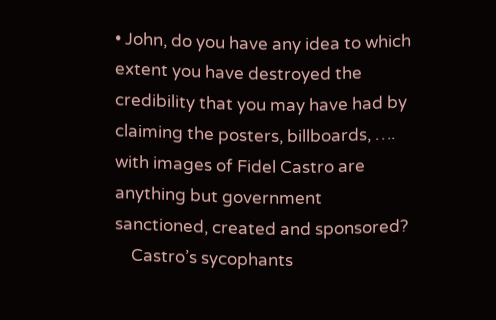• John, do you have any idea to which extent you have destroyed the credibility that you may have had by claiming the posters, billboards, …. with images of Fidel Castro are anything but government sanctioned, created and sponsored?
    Castro’s sycophants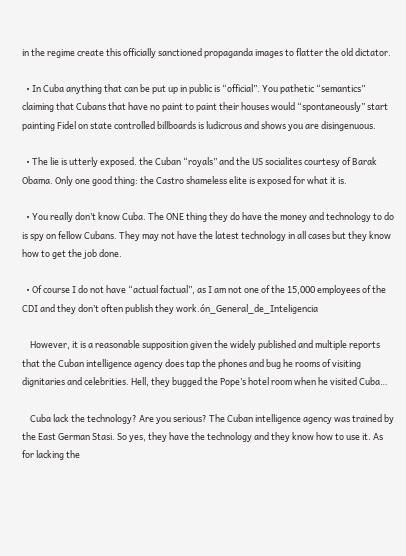in the regime create this officially sanctioned propaganda images to flatter the old dictator.

  • In Cuba anything that can be put up in public is “official”. You pathetic “semantics” claiming that Cubans that have no paint to paint their houses would “spontaneously” start painting Fidel on state controlled billboards is ludicrous and shows you are disingenuous.

  • The lie is utterly exposed. the Cuban “royals” and the US socialites courtesy of Barak Obama. Only one good thing: the Castro shameless elite is exposed for what it is.

  • You really don’t know Cuba. The ONE thing they do have the money and technology to do is spy on fellow Cubans. They may not have the latest technology in all cases but they know how to get the job done.

  • Of course I do not have “actual factual”, as I am not one of the 15,000 employees of the CDI and they don’t often publish they work.ón_General_de_Inteligencia

    However, it is a reasonable supposition given the widely published and multiple reports that the Cuban intelligence agency does tap the phones and bug he rooms of visiting dignitaries and celebrities. Hell, they bugged the Pope’s hotel room when he visited Cuba…

    Cuba lack the technology? Are you serious? The Cuban intelligence agency was trained by the East German Stasi. So yes, they have the technology and they know how to use it. As for lacking the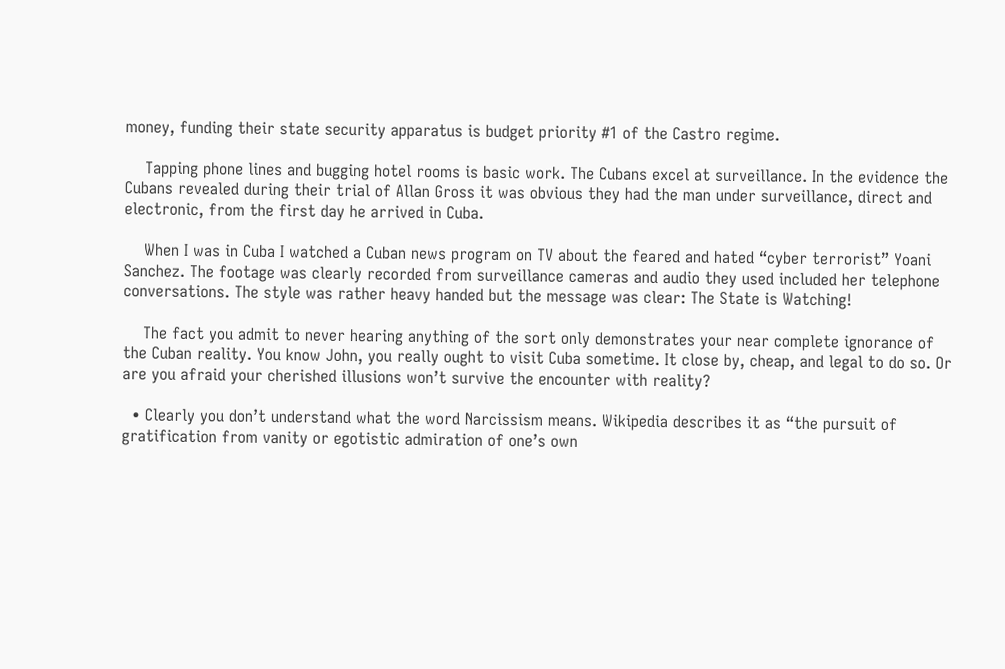money, funding their state security apparatus is budget priority #1 of the Castro regime.

    Tapping phone lines and bugging hotel rooms is basic work. The Cubans excel at surveillance. In the evidence the Cubans revealed during their trial of Allan Gross it was obvious they had the man under surveillance, direct and electronic, from the first day he arrived in Cuba.

    When I was in Cuba I watched a Cuban news program on TV about the feared and hated “cyber terrorist” Yoani Sanchez. The footage was clearly recorded from surveillance cameras and audio they used included her telephone conversations. The style was rather heavy handed but the message was clear: The State is Watching!

    The fact you admit to never hearing anything of the sort only demonstrates your near complete ignorance of the Cuban reality. You know John, you really ought to visit Cuba sometime. It close by, cheap, and legal to do so. Or are you afraid your cherished illusions won’t survive the encounter with reality?

  • Clearly you don’t understand what the word Narcissism means. Wikipedia describes it as “the pursuit of gratification from vanity or egotistic admiration of one’s own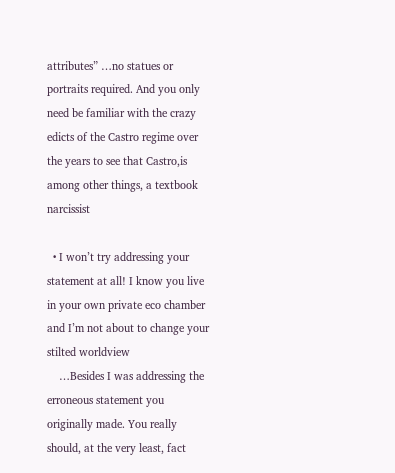attributes” …no statues or portraits required. And you only need be familiar with the crazy edicts of the Castro regime over the years to see that Castro,is among other things, a textbook narcissist

  • I won’t try addressing your statement at all! I know you live in your own private eco chamber and I’m not about to change your stilted worldview
    …Besides I was addressing the erroneous statement you originally made. You really should, at the very least, fact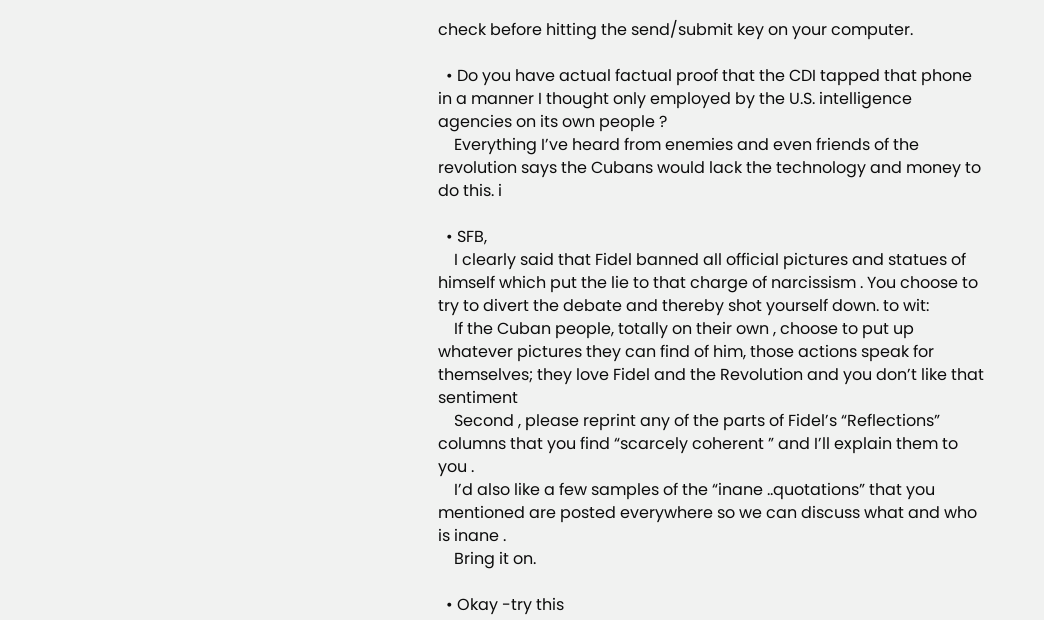check before hitting the send/submit key on your computer.

  • Do you have actual factual proof that the CDI tapped that phone in a manner I thought only employed by the U.S. intelligence agencies on its own people ?
    Everything I’ve heard from enemies and even friends of the revolution says the Cubans would lack the technology and money to do this. i

  • SFB,
    I clearly said that Fidel banned all official pictures and statues of himself which put the lie to that charge of narcissism . You choose to try to divert the debate and thereby shot yourself down. to wit:
    If the Cuban people, totally on their own , choose to put up whatever pictures they can find of him, those actions speak for themselves; they love Fidel and the Revolution and you don’t like that sentiment
    Second , please reprint any of the parts of Fidel’s “Reflections” columns that you find “scarcely coherent ” and I’ll explain them to you .
    I’d also like a few samples of the “inane ..quotations” that you mentioned are posted everywhere so we can discuss what and who is inane .
    Bring it on.

  • Okay -try this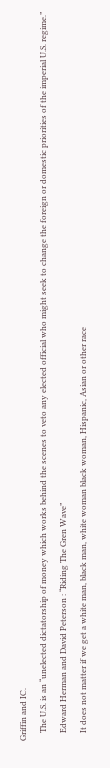Griffin and IC.
    The U.S. is an “unelected dictatorship of money which works behind the scenes to veto any elected official who might seek to change the foreign or domestic priorities of the imperial U.S. regime.”
    Edward Herman and David Peterson : “Riding The Gren Wave”
    It does not matter if we get a white man, black man, white woman black woman, Hispanic, Asian or other race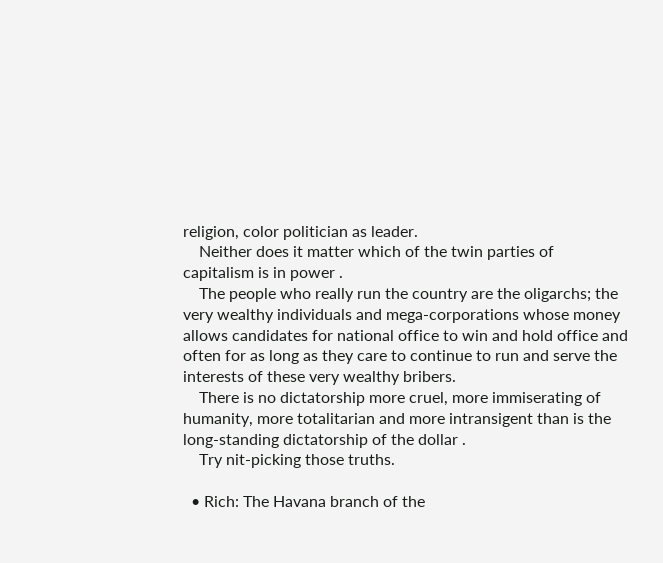religion, color politician as leader.
    Neither does it matter which of the twin parties of capitalism is in power .
    The people who really run the country are the oligarchs; the very wealthy individuals and mega-corporations whose money allows candidates for national office to win and hold office and often for as long as they care to continue to run and serve the interests of these very wealthy bribers.
    There is no dictatorship more cruel, more immiserating of humanity, more totalitarian and more intransigent than is the long-standing dictatorship of the dollar .
    Try nit-picking those truths.

  • Rich: The Havana branch of the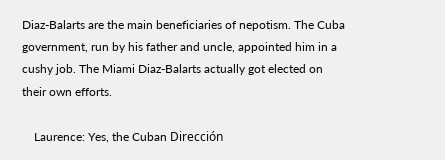Diaz-Balarts are the main beneficiaries of nepotism. The Cuba government, run by his father and uncle, appointed him in a cushy job. The Miami Diaz-Balarts actually got elected on their own efforts.

    Laurence: Yes, the Cuban Dirección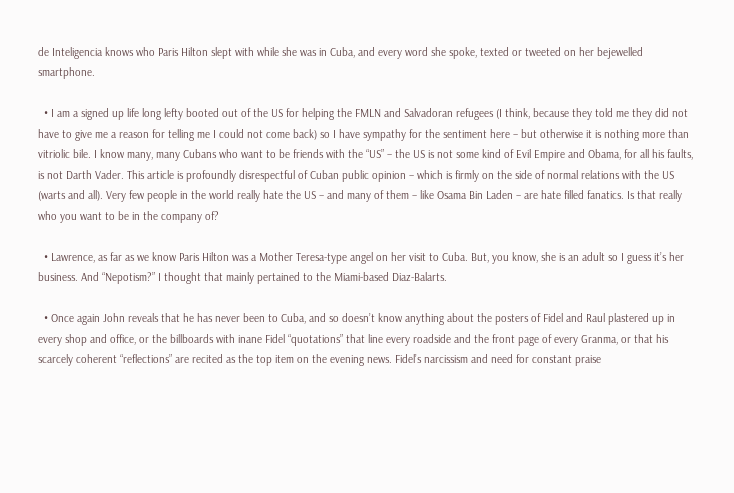de Inteligencia knows who Paris Hilton slept with while she was in Cuba, and every word she spoke, texted or tweeted on her bejewelled smartphone.

  • I am a signed up life long lefty booted out of the US for helping the FMLN and Salvadoran refugees (I think, because they told me they did not have to give me a reason for telling me I could not come back) so I have sympathy for the sentiment here – but otherwise it is nothing more than vitriolic bile. I know many, many Cubans who want to be friends with the “US” – the US is not some kind of Evil Empire and Obama, for all his faults, is not Darth Vader. This article is profoundly disrespectful of Cuban public opinion – which is firmly on the side of normal relations with the US (warts and all). Very few people in the world really hate the US – and many of them – like Osama Bin Laden – are hate filled fanatics. Is that really who you want to be in the company of?

  • Lawrence, as far as we know Paris Hilton was a Mother Teresa-type angel on her visit to Cuba. But, you know, she is an adult so I guess it’s her business. And “Nepotism?” I thought that mainly pertained to the Miami-based Diaz-Balarts.

  • Once again John reveals that he has never been to Cuba, and so doesn’t know anything about the posters of Fidel and Raul plastered up in every shop and office, or the billboards with inane Fidel “quotations” that line every roadside and the front page of every Granma, or that his scarcely coherent “reflections” are recited as the top item on the evening news. Fidel’s narcissism and need for constant praise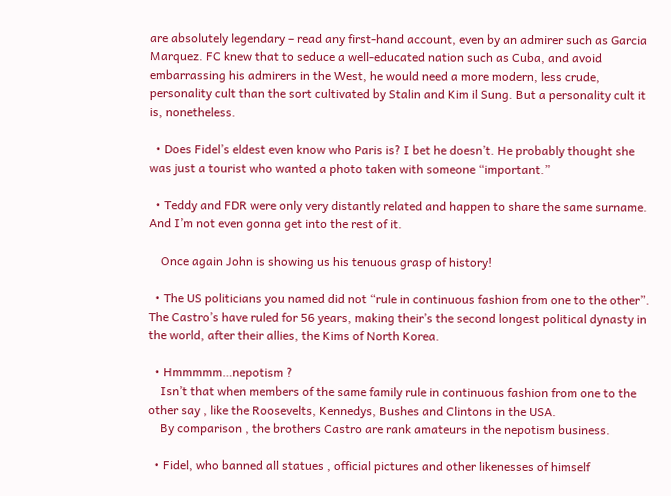are absolutely legendary – read any first-hand account, even by an admirer such as Garcia Marquez. FC knew that to seduce a well-educated nation such as Cuba, and avoid embarrassing his admirers in the West, he would need a more modern, less crude, personality cult than the sort cultivated by Stalin and Kim il Sung. But a personality cult it is, nonetheless.

  • Does Fidel’s eldest even know who Paris is? I bet he doesn’t. He probably thought she was just a tourist who wanted a photo taken with someone “important.”

  • Teddy and FDR were only very distantly related and happen to share the same surname. And I’m not even gonna get into the rest of it.

    Once again John is showing us his tenuous grasp of history!

  • The US politicians you named did not “rule in continuous fashion from one to the other”. The Castro’s have ruled for 56 years, making their’s the second longest political dynasty in the world, after their allies, the Kims of North Korea.

  • Hmmmmm…nepotism ?
    Isn’t that when members of the same family rule in continuous fashion from one to the other say , like the Roosevelts, Kennedys, Bushes and Clintons in the USA.
    By comparison , the brothers Castro are rank amateurs in the nepotism business.

  • Fidel, who banned all statues , official pictures and other likenesses of himself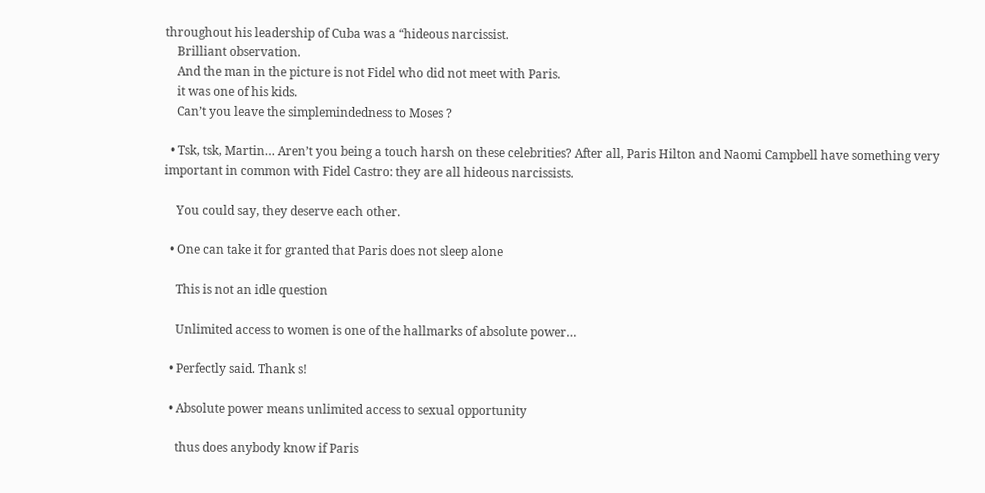throughout his leadership of Cuba was a “hideous narcissist.
    Brilliant observation.
    And the man in the picture is not Fidel who did not meet with Paris.
    it was one of his kids.
    Can’t you leave the simplemindedness to Moses ?

  • Tsk, tsk, Martin… Aren’t you being a touch harsh on these celebrities? After all, Paris Hilton and Naomi Campbell have something very important in common with Fidel Castro: they are all hideous narcissists.

    You could say, they deserve each other.

  • One can take it for granted that Paris does not sleep alone

    This is not an idle question

    Unlimited access to women is one of the hallmarks of absolute power…

  • Perfectly said. Thank s!

  • Absolute power means unlimited access to sexual opportunity

    thus does anybody know if Paris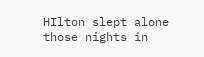HIlton slept alone those nights in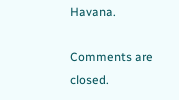Havana.

Comments are closed.